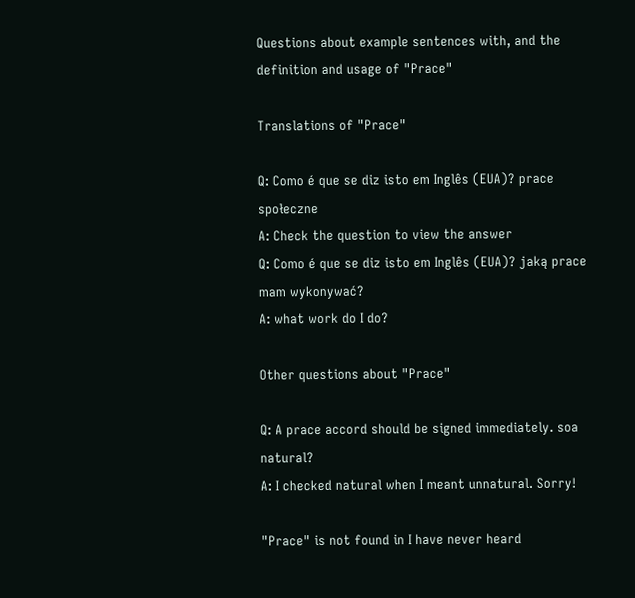Questions about example sentences with, and the definition and usage of "Prace"

Translations of "Prace"

Q: Como é que se diz isto em Inglês (EUA)? prace społeczne
A: Check the question to view the answer
Q: Como é que se diz isto em Inglês (EUA)? jaką prace mam wykonywać?
A: what work do I do?

Other questions about "Prace"

Q: A prace accord should be signed immediately. soa natural?
A: I checked natural when I meant unnatural. Sorry!

"Prace" is not found in I have never heard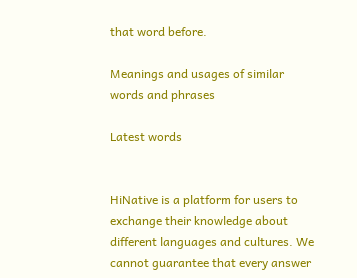that word before.

Meanings and usages of similar words and phrases

Latest words


HiNative is a platform for users to exchange their knowledge about different languages and cultures. We cannot guarantee that every answer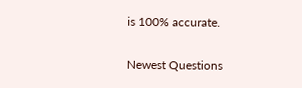is 100% accurate.

Newest Questions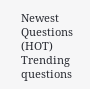Newest Questions (HOT)
Trending questions